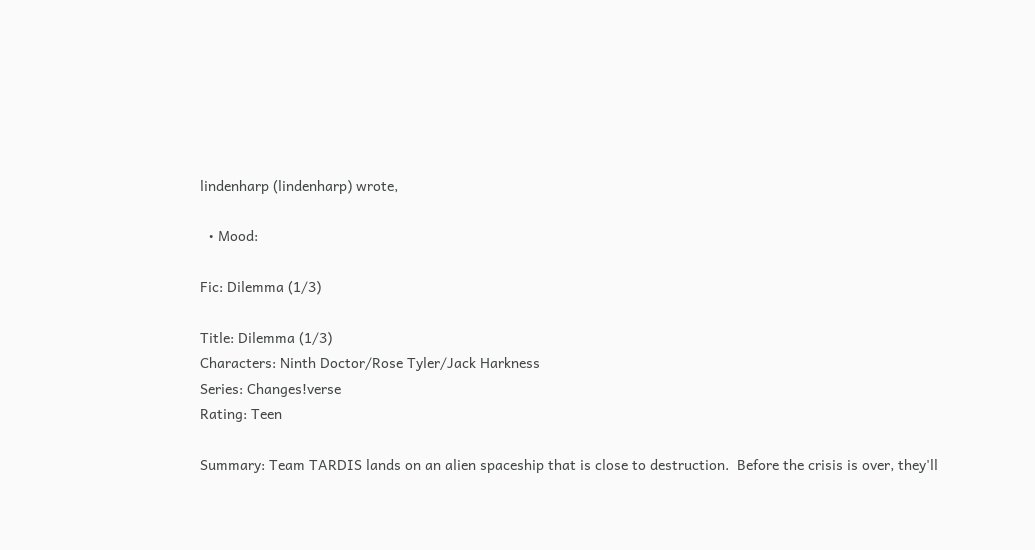lindenharp (lindenharp) wrote,

  • Mood:

Fic: Dilemma (1/3)

Title: Dilemma (1/3)
Characters: Ninth Doctor/Rose Tyler/Jack Harkness
Series: Changes!verse
Rating: Teen

Summary: Team TARDIS lands on an alien spaceship that is close to destruction.  Before the crisis is over, they'll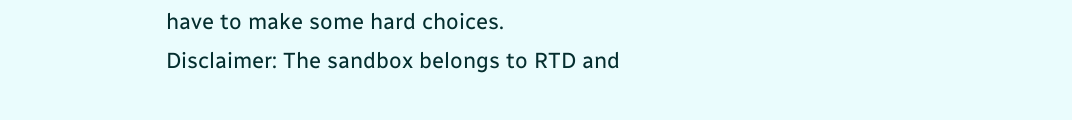have to make some hard choices.
Disclaimer: The sandbox belongs to RTD and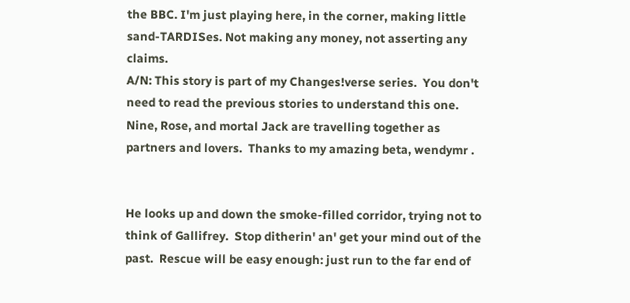the BBC. I'm just playing here, in the corner, making little sand-TARDISes. Not making any money, not asserting any claims.
A/N: This story is part of my Changes!verse series.  You don't need to read the previous stories to understand this one.  Nine, Rose, and mortal Jack are travelling together as partners and lovers.  Thanks to my amazing beta, wendymr .


He looks up and down the smoke-filled corridor, trying not to think of Gallifrey.  Stop ditherin' an' get your mind out of the past.  Rescue will be easy enough: just run to the far end of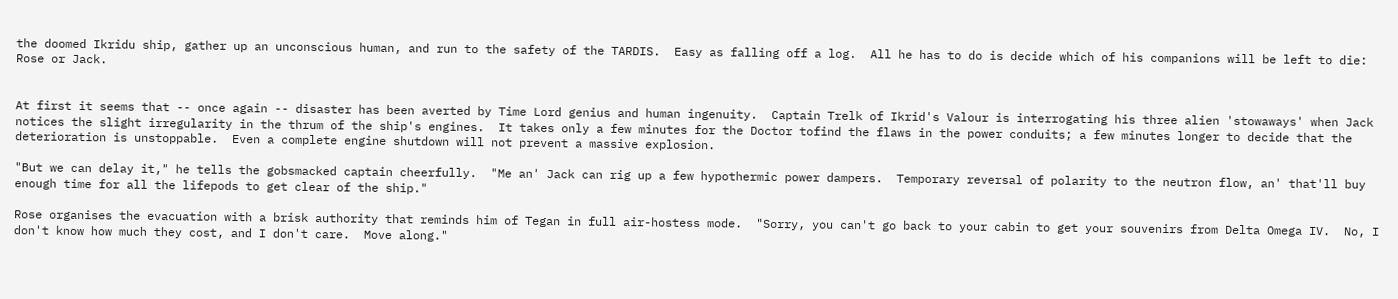the doomed Ikridu ship, gather up an unconscious human, and run to the safety of the TARDIS.  Easy as falling off a log.  All he has to do is decide which of his companions will be left to die: Rose or Jack.


At first it seems that -- once again -- disaster has been averted by Time Lord genius and human ingenuity.  Captain Trelk of Ikrid's Valour is interrogating his three alien 'stowaways' when Jack notices the slight irregularity in the thrum of the ship's engines.  It takes only a few minutes for the Doctor tofind the flaws in the power conduits; a few minutes longer to decide that the deterioration is unstoppable.  Even a complete engine shutdown will not prevent a massive explosion.

"But we can delay it," he tells the gobsmacked captain cheerfully.  "Me an' Jack can rig up a few hypothermic power dampers.  Temporary reversal of polarity to the neutron flow, an' that'll buy enough time for all the lifepods to get clear of the ship."

Rose organises the evacuation with a brisk authority that reminds him of Tegan in full air-hostess mode.  "Sorry, you can't go back to your cabin to get your souvenirs from Delta Omega IV.  No, I don't know how much they cost, and I don't care.  Move along."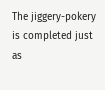The jiggery-pokery is completed just as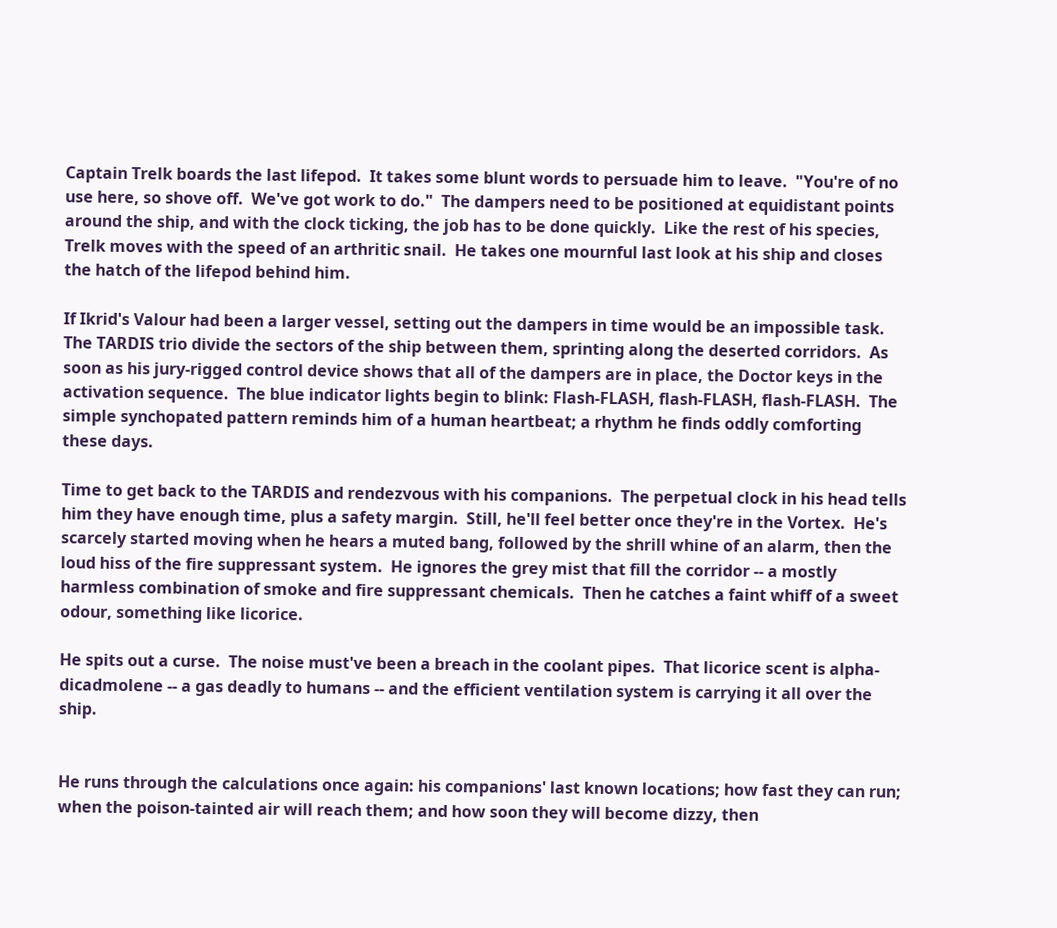Captain Trelk boards the last lifepod.  It takes some blunt words to persuade him to leave.  "You're of no use here, so shove off.  We've got work to do."  The dampers need to be positioned at equidistant points around the ship, and with the clock ticking, the job has to be done quickly.  Like the rest of his species, Trelk moves with the speed of an arthritic snail.  He takes one mournful last look at his ship and closes the hatch of the lifepod behind him.

If Ikrid's Valour had been a larger vessel, setting out the dampers in time would be an impossible task.  The TARDIS trio divide the sectors of the ship between them, sprinting along the deserted corridors.  As soon as his jury-rigged control device shows that all of the dampers are in place, the Doctor keys in the activation sequence.  The blue indicator lights begin to blink: Flash-FLASH, flash-FLASH, flash-FLASH.  The simple synchopated pattern reminds him of a human heartbeat; a rhythm he finds oddly comforting these days.

Time to get back to the TARDIS and rendezvous with his companions.  The perpetual clock in his head tells him they have enough time, plus a safety margin.  Still, he'll feel better once they're in the Vortex.  He's scarcely started moving when he hears a muted bang, followed by the shrill whine of an alarm, then the loud hiss of the fire suppressant system.  He ignores the grey mist that fill the corridor -- a mostly harmless combination of smoke and fire suppressant chemicals.  Then he catches a faint whiff of a sweet odour, something like licorice.

He spits out a curse.  The noise must've been a breach in the coolant pipes.  That licorice scent is alpha-dicadmolene -- a gas deadly to humans -- and the efficient ventilation system is carrying it all over the ship.


He runs through the calculations once again: his companions' last known locations; how fast they can run; when the poison-tainted air will reach them; and how soon they will become dizzy, then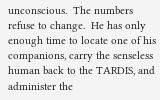unconscious.  The numbers refuse to change.  He has only enough time to locate one of his companions, carry the senseless human back to the TARDIS, and administer the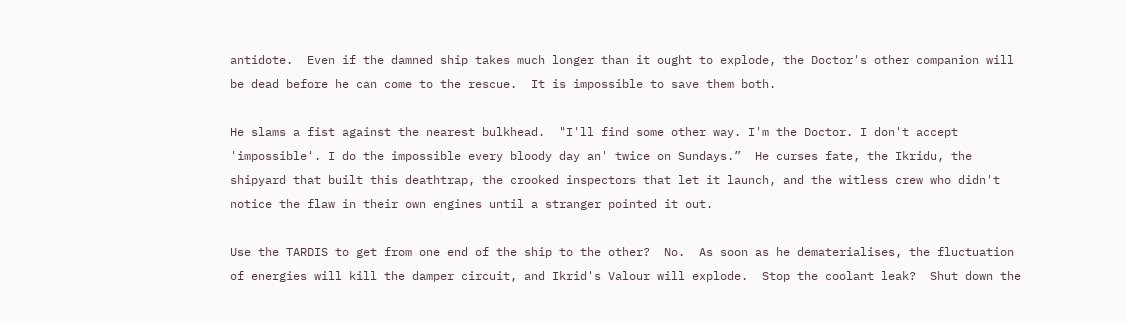antidote.  Even if the damned ship takes much longer than it ought to explode, the Doctor's other companion will be dead before he can come to the rescue.  It is impossible to save them both.

He slams a fist against the nearest bulkhead.  "I'll find some other way. I'm the Doctor. I don't accept 'impossible'. I do the impossible every bloody day an' twice on Sundays.”  He curses fate, the Ikridu, the shipyard that built this deathtrap, the crooked inspectors that let it launch, and the witless crew who didn't notice the flaw in their own engines until a stranger pointed it out.

Use the TARDIS to get from one end of the ship to the other?  No.  As soon as he dematerialises, the fluctuation of energies will kill the damper circuit, and Ikrid's Valour will explode.  Stop the coolant leak?  Shut down the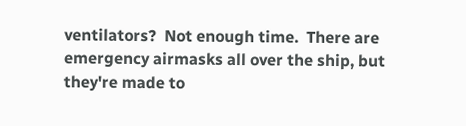ventilators?  Not enough time.  There are emergency airmasks all over the ship, but they're made to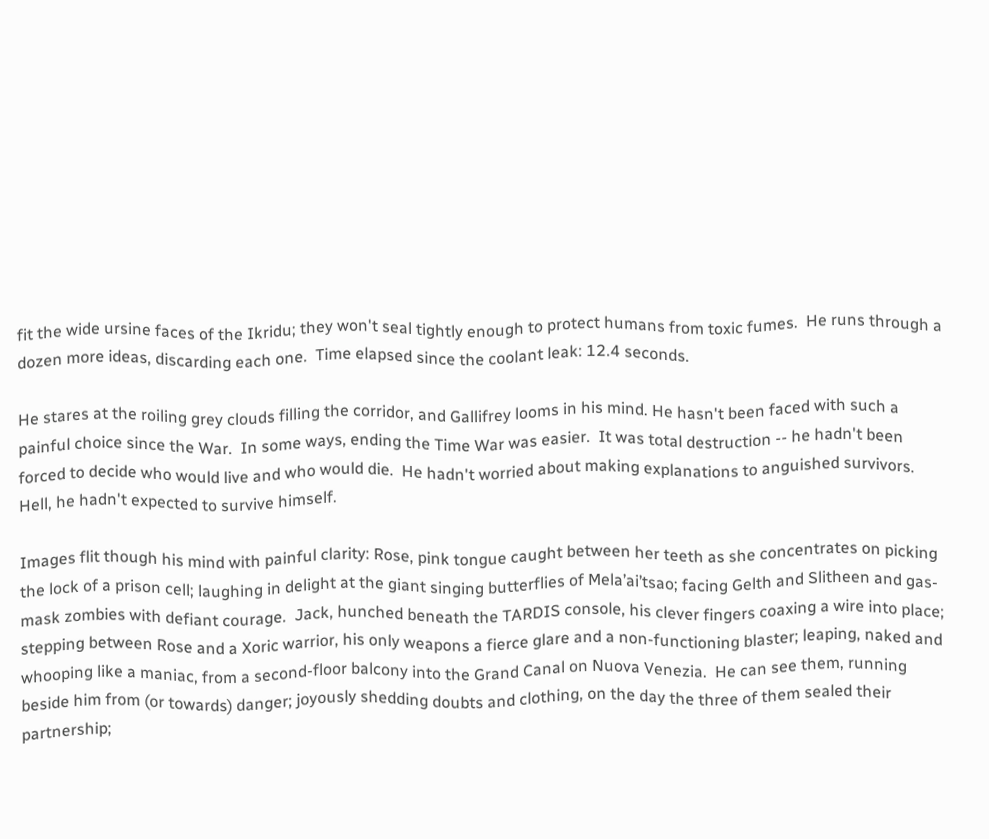fit the wide ursine faces of the Ikridu; they won't seal tightly enough to protect humans from toxic fumes.  He runs through a dozen more ideas, discarding each one.  Time elapsed since the coolant leak: 12.4 seconds.

He stares at the roiling grey clouds filling the corridor, and Gallifrey looms in his mind. He hasn't been faced with such a painful choice since the War.  In some ways, ending the Time War was easier.  It was total destruction -- he hadn't been forced to decide who would live and who would die.  He hadn't worried about making explanations to anguished survivors.  Hell, he hadn't expected to survive himself.

Images flit though his mind with painful clarity: Rose, pink tongue caught between her teeth as she concentrates on picking the lock of a prison cell; laughing in delight at the giant singing butterflies of Mela’ai’tsao; facing Gelth and Slitheen and gas-mask zombies with defiant courage.  Jack, hunched beneath the TARDIS console, his clever fingers coaxing a wire into place; stepping between Rose and a Xoric warrior, his only weapons a fierce glare and a non-functioning blaster; leaping, naked and whooping like a maniac, from a second-floor balcony into the Grand Canal on Nuova Venezia.  He can see them, running beside him from (or towards) danger; joyously shedding doubts and clothing, on the day the three of them sealed their partnership;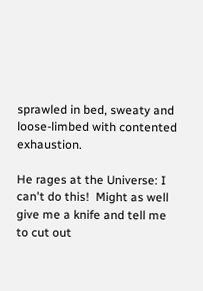sprawled in bed, sweaty and loose-limbed with contented exhaustion.

He rages at the Universe: I can't do this!  Might as well give me a knife and tell me to cut out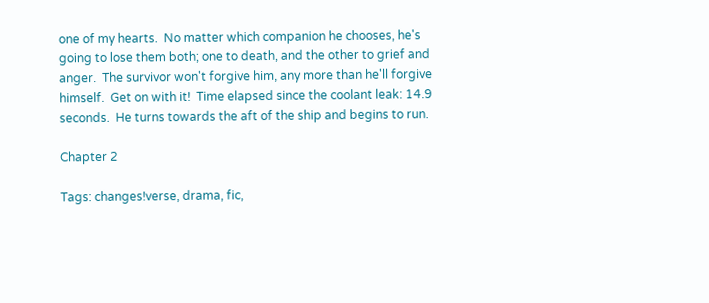one of my hearts.  No matter which companion he chooses, he's going to lose them both; one to death, and the other to grief and anger.  The survivor won't forgive him, any more than he'll forgive himself.  Get on with it!  Time elapsed since the coolant leak: 14.9 seconds.  He turns towards the aft of the ship and begins to run.

Chapter 2

Tags: changes!verse, drama, fic,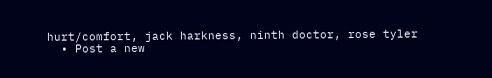hurt/comfort, jack harkness, ninth doctor, rose tyler
  • Post a new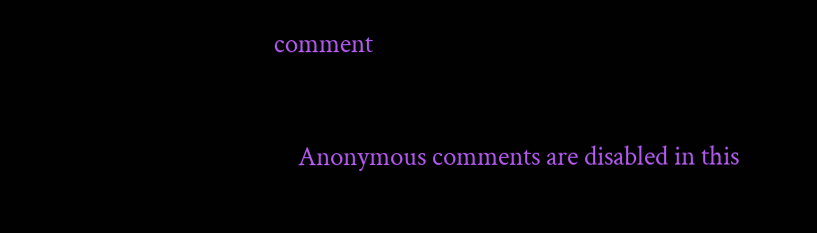comment


    Anonymous comments are disabled in this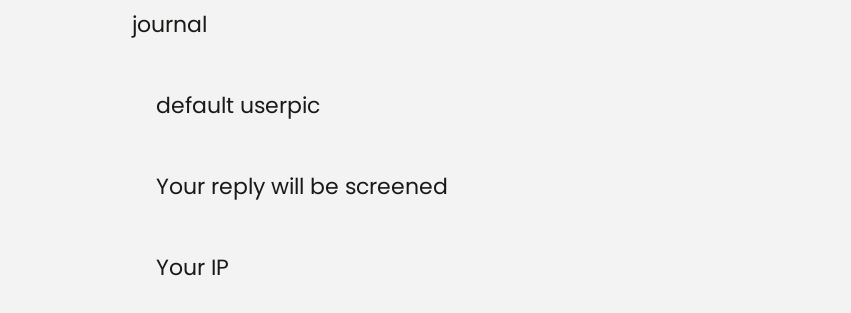journal

    default userpic

    Your reply will be screened

    Your IP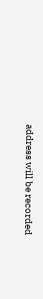address will be recorded